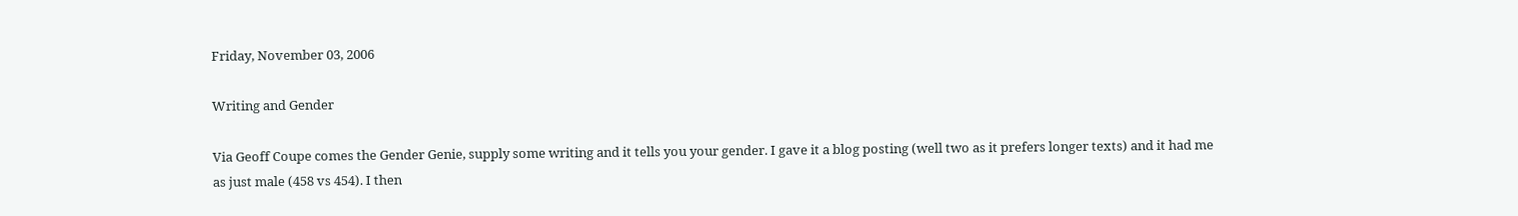Friday, November 03, 2006

Writing and Gender

Via Geoff Coupe comes the Gender Genie, supply some writing and it tells you your gender. I gave it a blog posting (well two as it prefers longer texts) and it had me as just male (458 vs 454). I then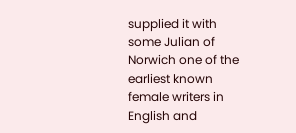supplied it with some Julian of Norwich one of the earliest known female writers in English and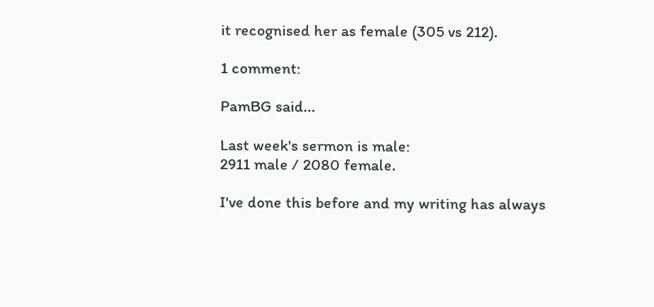it recognised her as female (305 vs 212).

1 comment:

PamBG said...

Last week's sermon is male:
2911 male / 2080 female.

I've done this before and my writing has always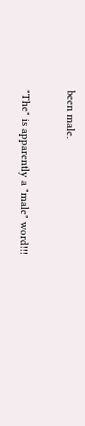been male.

"The" is apparently a "male" word!!!